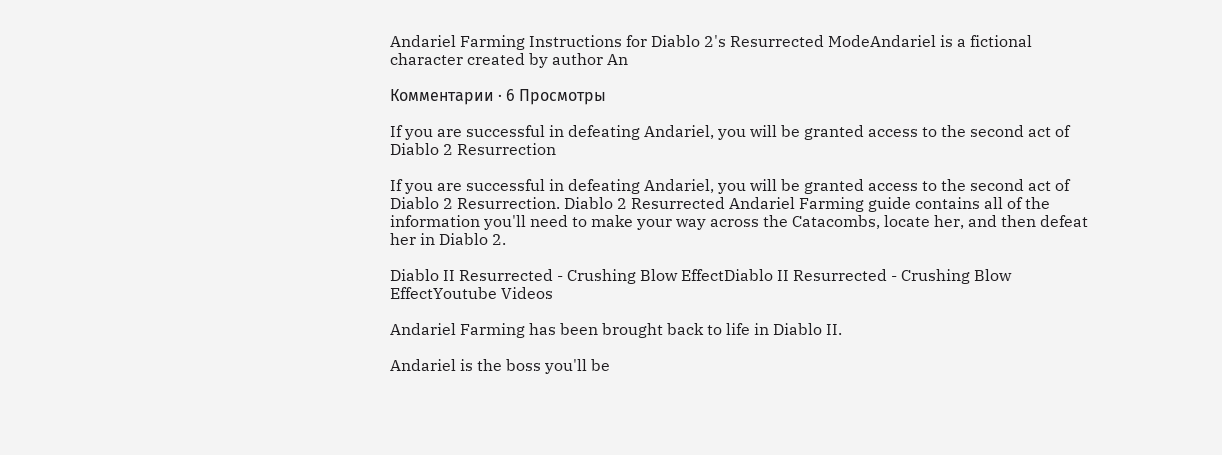Andariel Farming Instructions for Diablo 2's Resurrected ModeAndariel is a fictional character created by author An

Комментарии · 6 Просмотры

If you are successful in defeating Andariel, you will be granted access to the second act of Diablo 2 Resurrection

If you are successful in defeating Andariel, you will be granted access to the second act of Diablo 2 Resurrection. Diablo 2 Resurrected Andariel Farming guide contains all of the information you'll need to make your way across the Catacombs, locate her, and then defeat her in Diablo 2.

Diablo II Resurrected - Crushing Blow EffectDiablo II Resurrected - Crushing Blow EffectYoutube Videos

Andariel Farming has been brought back to life in Diablo II.

Andariel is the boss you'll be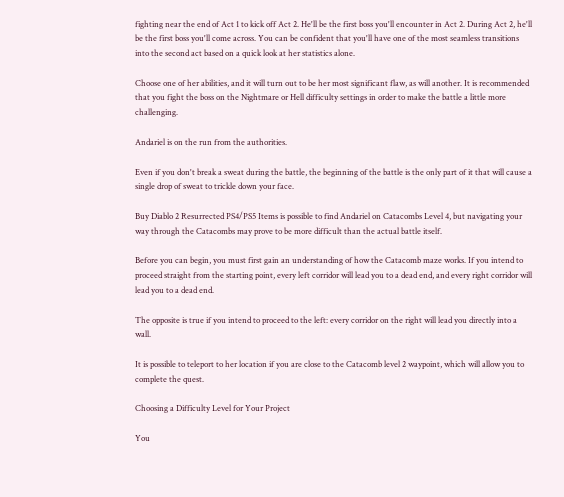fighting near the end of Act 1 to kick off Act 2. He'll be the first boss you'll encounter in Act 2. During Act 2, he'll be the first boss you'll come across. You can be confident that you'll have one of the most seamless transitions into the second act based on a quick look at her statistics alone.

Choose one of her abilities, and it will turn out to be her most significant flaw, as will another. It is recommended that you fight the boss on the Nightmare or Hell difficulty settings in order to make the battle a little more challenging.

Andariel is on the run from the authorities.

Even if you don't break a sweat during the battle, the beginning of the battle is the only part of it that will cause a single drop of sweat to trickle down your face.

Buy Diablo 2 Resurrected PS4/PS5 Items is possible to find Andariel on Catacombs Level 4, but navigating your way through the Catacombs may prove to be more difficult than the actual battle itself.

Before you can begin, you must first gain an understanding of how the Catacomb maze works. If you intend to proceed straight from the starting point, every left corridor will lead you to a dead end, and every right corridor will lead you to a dead end.

The opposite is true if you intend to proceed to the left: every corridor on the right will lead you directly into a wall.

It is possible to teleport to her location if you are close to the Catacomb level 2 waypoint, which will allow you to complete the quest.

Choosing a Difficulty Level for Your Project

You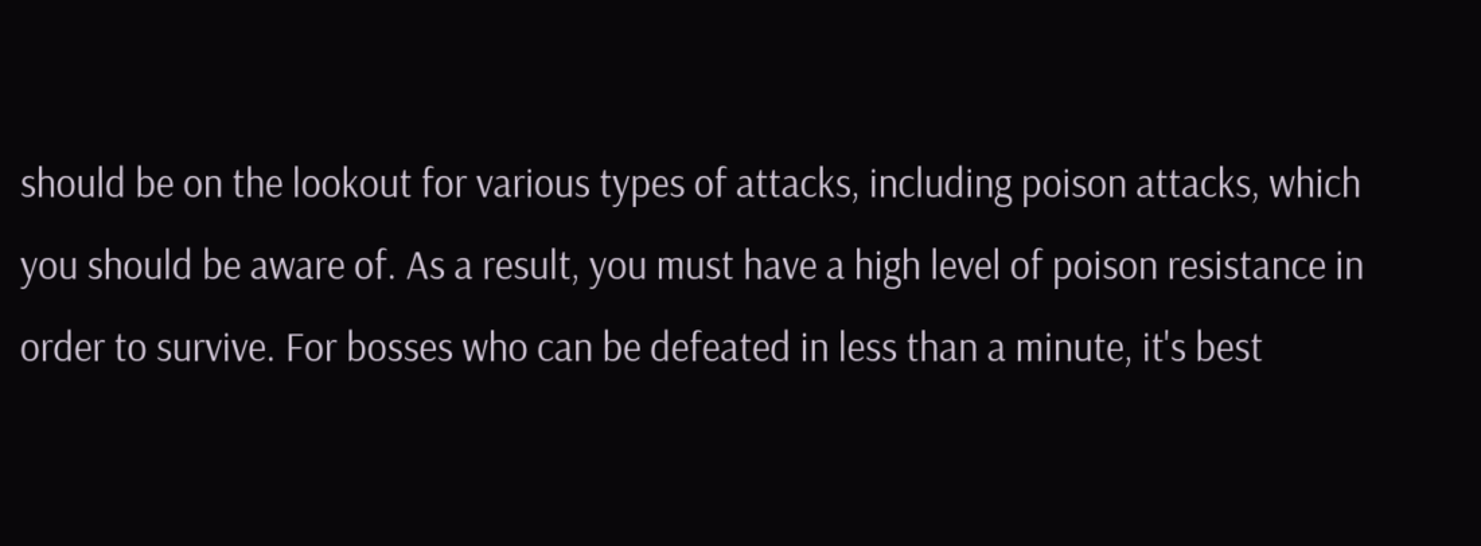should be on the lookout for various types of attacks, including poison attacks, which you should be aware of. As a result, you must have a high level of poison resistance in order to survive. For bosses who can be defeated in less than a minute, it's best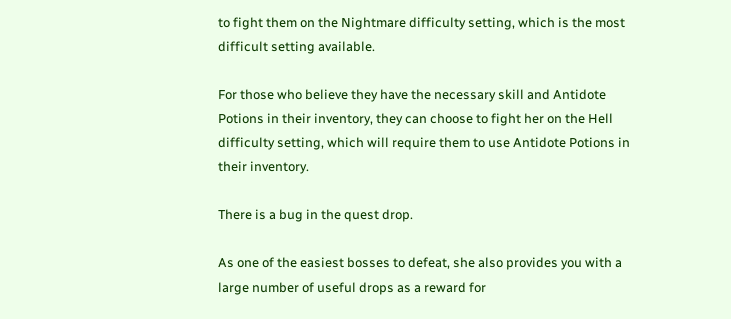to fight them on the Nightmare difficulty setting, which is the most difficult setting available.

For those who believe they have the necessary skill and Antidote Potions in their inventory, they can choose to fight her on the Hell difficulty setting, which will require them to use Antidote Potions in their inventory.

There is a bug in the quest drop.

As one of the easiest bosses to defeat, she also provides you with a large number of useful drops as a reward for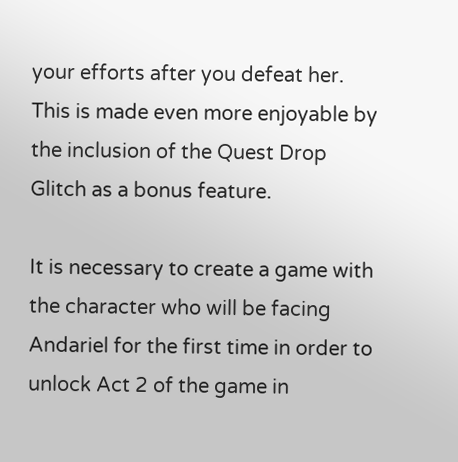your efforts after you defeat her. This is made even more enjoyable by the inclusion of the Quest Drop Glitch as a bonus feature.

It is necessary to create a game with the character who will be facing Andariel for the first time in order to unlock Act 2 of the game in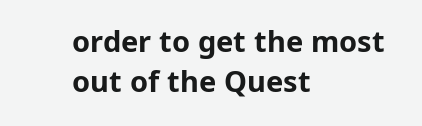order to get the most out of the Quest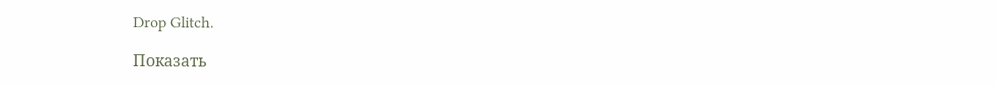Drop Glitch.

Показать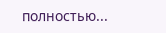полностью...